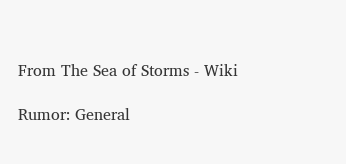From The Sea of Storms - Wiki

Rumor: General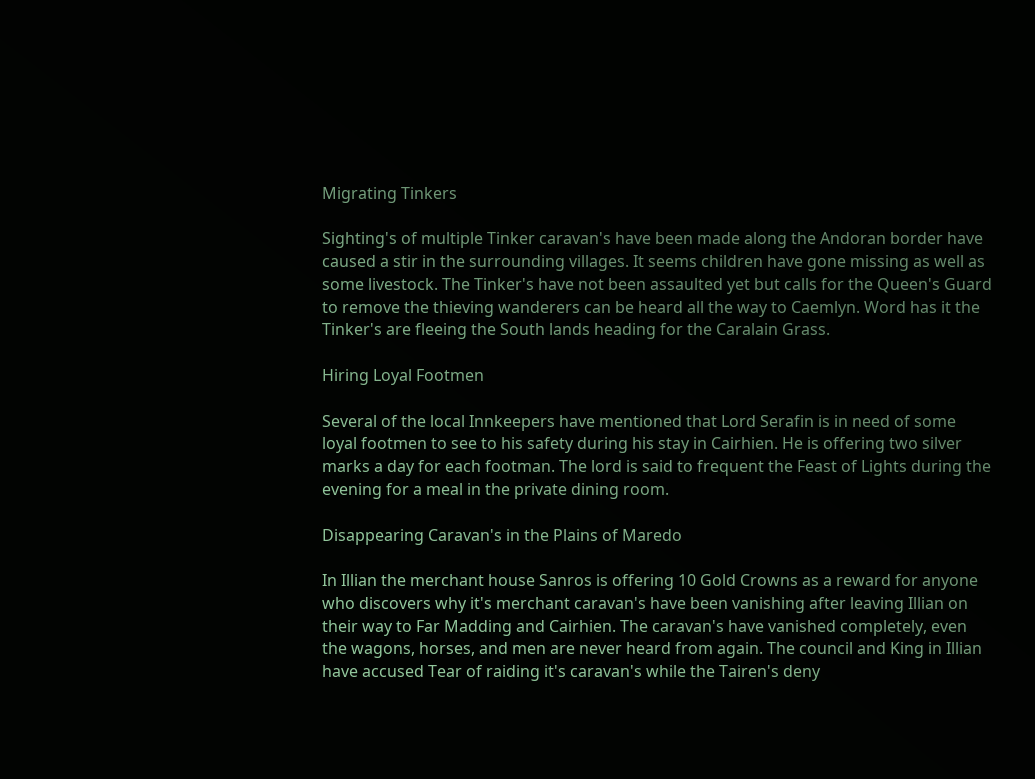Migrating Tinkers

Sighting's of multiple Tinker caravan's have been made along the Andoran border have caused a stir in the surrounding villages. It seems children have gone missing as well as some livestock. The Tinker's have not been assaulted yet but calls for the Queen's Guard to remove the thieving wanderers can be heard all the way to Caemlyn. Word has it the Tinker's are fleeing the South lands heading for the Caralain Grass.

Hiring Loyal Footmen

Several of the local Innkeepers have mentioned that Lord Serafin is in need of some loyal footmen to see to his safety during his stay in Cairhien. He is offering two silver marks a day for each footman. The lord is said to frequent the Feast of Lights during the evening for a meal in the private dining room.

Disappearing Caravan's in the Plains of Maredo

In Illian the merchant house Sanros is offering 10 Gold Crowns as a reward for anyone who discovers why it's merchant caravan's have been vanishing after leaving Illian on their way to Far Madding and Cairhien. The caravan's have vanished completely, even the wagons, horses, and men are never heard from again. The council and King in Illian have accused Tear of raiding it's caravan's while the Tairen's deny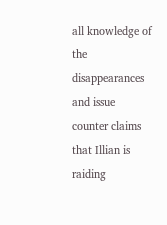all knowledge of the disappearances and issue counter claims that Illian is raiding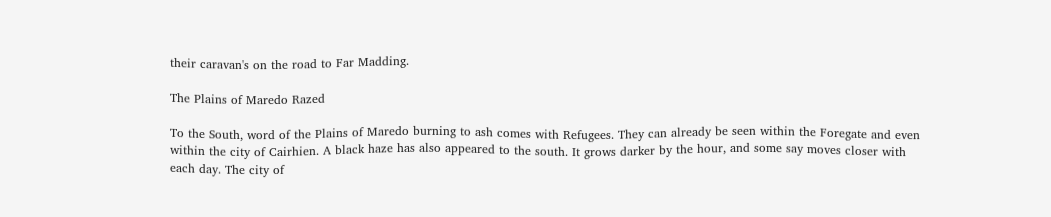their caravan's on the road to Far Madding.

The Plains of Maredo Razed

To the South, word of the Plains of Maredo burning to ash comes with Refugees. They can already be seen within the Foregate and even within the city of Cairhien. A black haze has also appeared to the south. It grows darker by the hour, and some say moves closer with each day. The city of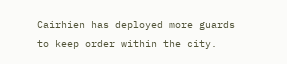Cairhien has deployed more guards to keep order within the city.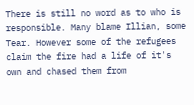There is still no word as to who is responsible. Many blame Illian, some Tear. However some of the refugees claim the fire had a life of it's own and chased them from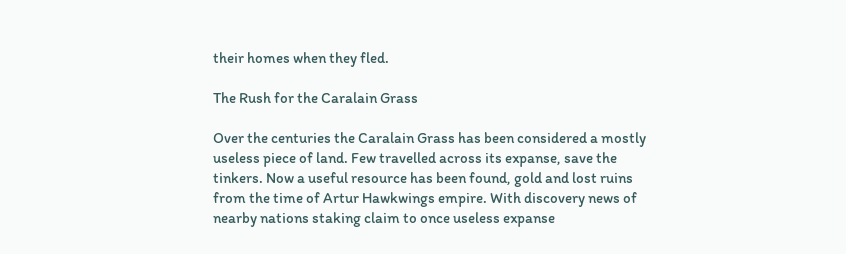their homes when they fled.

The Rush for the Caralain Grass

Over the centuries the Caralain Grass has been considered a mostly useless piece of land. Few travelled across its expanse, save the tinkers. Now a useful resource has been found, gold and lost ruins from the time of Artur Hawkwings empire. With discovery news of nearby nations staking claim to once useless expanse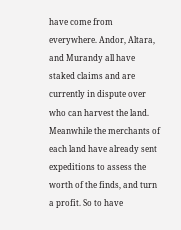have come from everywhere. Andor, Altara, and Murandy all have staked claims and are currently in dispute over who can harvest the land. Meanwhile the merchants of each land have already sent expeditions to assess the worth of the finds, and turn a profit. So to have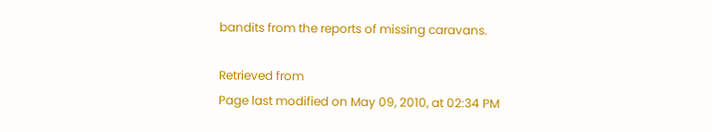bandits from the reports of missing caravans.

Retrieved from
Page last modified on May 09, 2010, at 02:34 PM